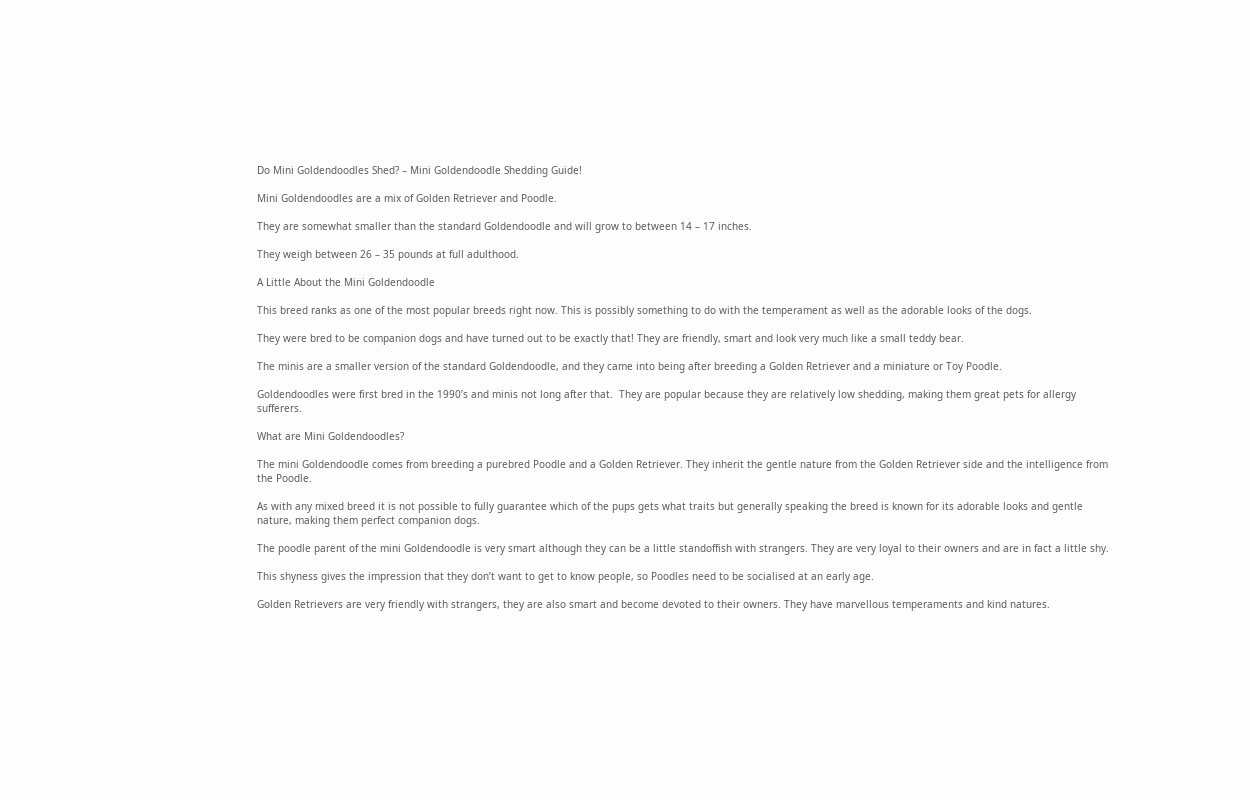Do Mini Goldendoodles Shed? – Mini Goldendoodle Shedding Guide!

Mini Goldendoodles are a mix of Golden Retriever and Poodle.

They are somewhat smaller than the standard Goldendoodle and will grow to between 14 – 17 inches.

They weigh between 26 – 35 pounds at full adulthood.

A Little About the Mini Goldendoodle

This breed ranks as one of the most popular breeds right now. This is possibly something to do with the temperament as well as the adorable looks of the dogs.

They were bred to be companion dogs and have turned out to be exactly that! They are friendly, smart and look very much like a small teddy bear.

The minis are a smaller version of the standard Goldendoodle, and they came into being after breeding a Golden Retriever and a miniature or Toy Poodle.

Goldendoodles were first bred in the 1990’s and minis not long after that.  They are popular because they are relatively low shedding, making them great pets for allergy sufferers.

What are Mini Goldendoodles?

The mini Goldendoodle comes from breeding a purebred Poodle and a Golden Retriever. They inherit the gentle nature from the Golden Retriever side and the intelligence from the Poodle.

As with any mixed breed it is not possible to fully guarantee which of the pups gets what traits but generally speaking the breed is known for its adorable looks and gentle nature, making them perfect companion dogs.

The poodle parent of the mini Goldendoodle is very smart although they can be a little standoffish with strangers. They are very loyal to their owners and are in fact a little shy.

This shyness gives the impression that they don’t want to get to know people, so Poodles need to be socialised at an early age.

Golden Retrievers are very friendly with strangers, they are also smart and become devoted to their owners. They have marvellous temperaments and kind natures.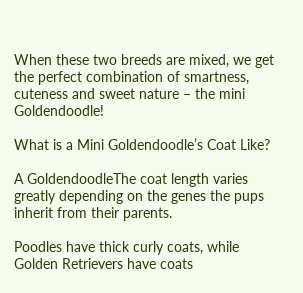When these two breeds are mixed, we get the perfect combination of smartness, cuteness and sweet nature – the mini Goldendoodle!

What is a Mini Goldendoodle’s Coat Like?

A GoldendoodleThe coat length varies greatly depending on the genes the pups inherit from their parents.

Poodles have thick curly coats, while Golden Retrievers have coats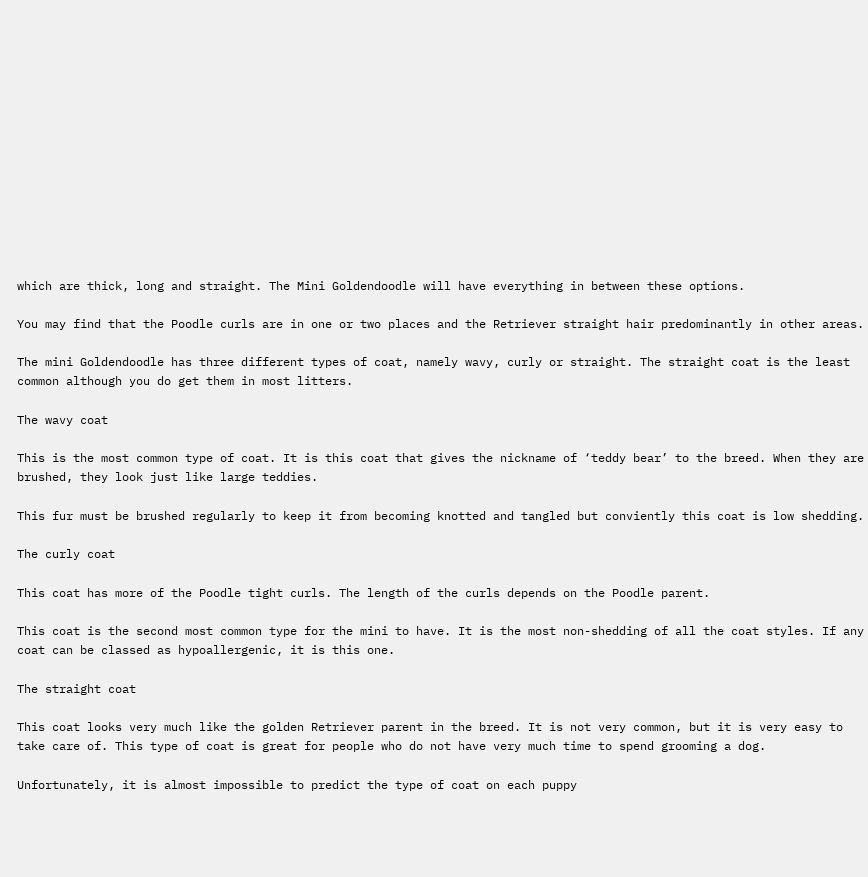which are thick, long and straight. The Mini Goldendoodle will have everything in between these options.

You may find that the Poodle curls are in one or two places and the Retriever straight hair predominantly in other areas.

The mini Goldendoodle has three different types of coat, namely wavy, curly or straight. The straight coat is the least common although you do get them in most litters.

The wavy coat

This is the most common type of coat. It is this coat that gives the nickname of ‘teddy bear’ to the breed. When they are brushed, they look just like large teddies.

This fur must be brushed regularly to keep it from becoming knotted and tangled but conviently this coat is low shedding.

The curly coat

This coat has more of the Poodle tight curls. The length of the curls depends on the Poodle parent.

This coat is the second most common type for the mini to have. It is the most non-shedding of all the coat styles. If any coat can be classed as hypoallergenic, it is this one.

The straight coat

This coat looks very much like the golden Retriever parent in the breed. It is not very common, but it is very easy to take care of. This type of coat is great for people who do not have very much time to spend grooming a dog.

Unfortunately, it is almost impossible to predict the type of coat on each puppy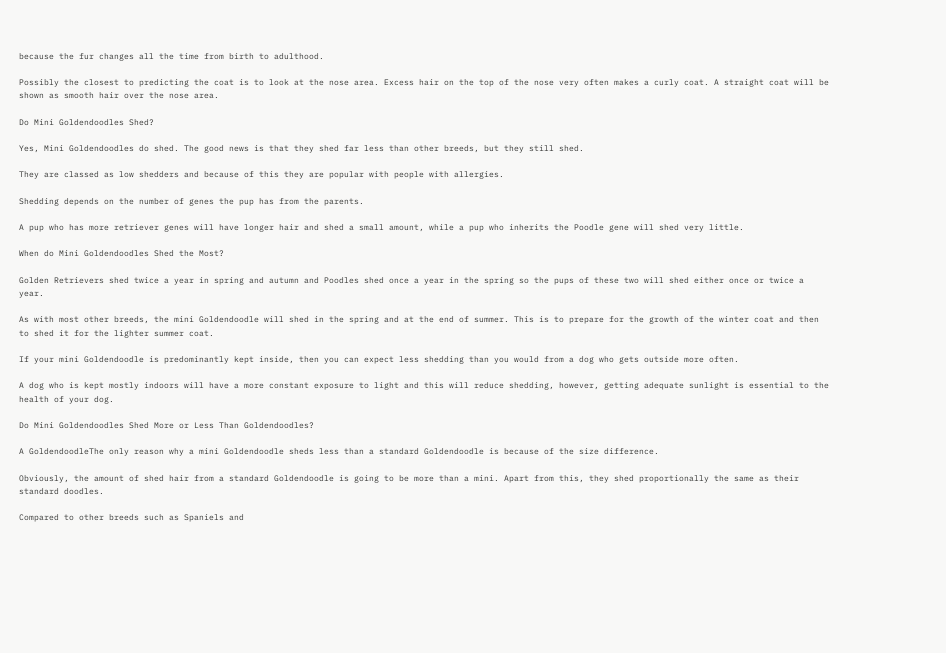because the fur changes all the time from birth to adulthood.

Possibly the closest to predicting the coat is to look at the nose area. Excess hair on the top of the nose very often makes a curly coat. A straight coat will be shown as smooth hair over the nose area.

Do Mini Goldendoodles Shed?

Yes, Mini Goldendoodles do shed. The good news is that they shed far less than other breeds, but they still shed.

They are classed as low shedders and because of this they are popular with people with allergies.

Shedding depends on the number of genes the pup has from the parents.

A pup who has more retriever genes will have longer hair and shed a small amount, while a pup who inherits the Poodle gene will shed very little.

When do Mini Goldendoodles Shed the Most?

Golden Retrievers shed twice a year in spring and autumn and Poodles shed once a year in the spring so the pups of these two will shed either once or twice a year.

As with most other breeds, the mini Goldendoodle will shed in the spring and at the end of summer. This is to prepare for the growth of the winter coat and then to shed it for the lighter summer coat.

If your mini Goldendoodle is predominantly kept inside, then you can expect less shedding than you would from a dog who gets outside more often.

A dog who is kept mostly indoors will have a more constant exposure to light and this will reduce shedding, however, getting adequate sunlight is essential to the health of your dog.

Do Mini Goldendoodles Shed More or Less Than Goldendoodles?

A GoldendoodleThe only reason why a mini Goldendoodle sheds less than a standard Goldendoodle is because of the size difference.

Obviously, the amount of shed hair from a standard Goldendoodle is going to be more than a mini. Apart from this, they shed proportionally the same as their standard doodles.

Compared to other breeds such as Spaniels and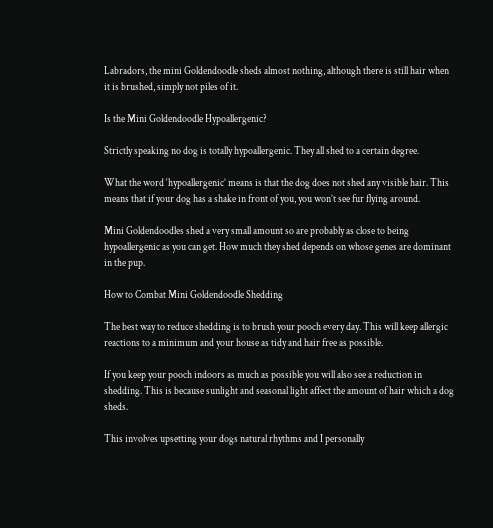Labradors, the mini Goldendoodle sheds almost nothing, although there is still hair when it is brushed, simply not piles of it.

Is the Mini Goldendoodle Hypoallergenic?

Strictly speaking no dog is totally hypoallergenic. They all shed to a certain degree.

What the word ‘hypoallergenic’ means is that the dog does not shed any visible hair. This means that if your dog has a shake in front of you, you won’t see fur flying around.

Mini Goldendoodles shed a very small amount so are probably as close to being hypoallergenic as you can get. How much they shed depends on whose genes are dominant in the pup.

How to Combat Mini Goldendoodle Shedding

The best way to reduce shedding is to brush your pooch every day. This will keep allergic reactions to a minimum and your house as tidy and hair free as possible.

If you keep your pooch indoors as much as possible you will also see a reduction in shedding. This is because sunlight and seasonal light affect the amount of hair which a dog sheds.

This involves upsetting your dogs natural rhythms and I personally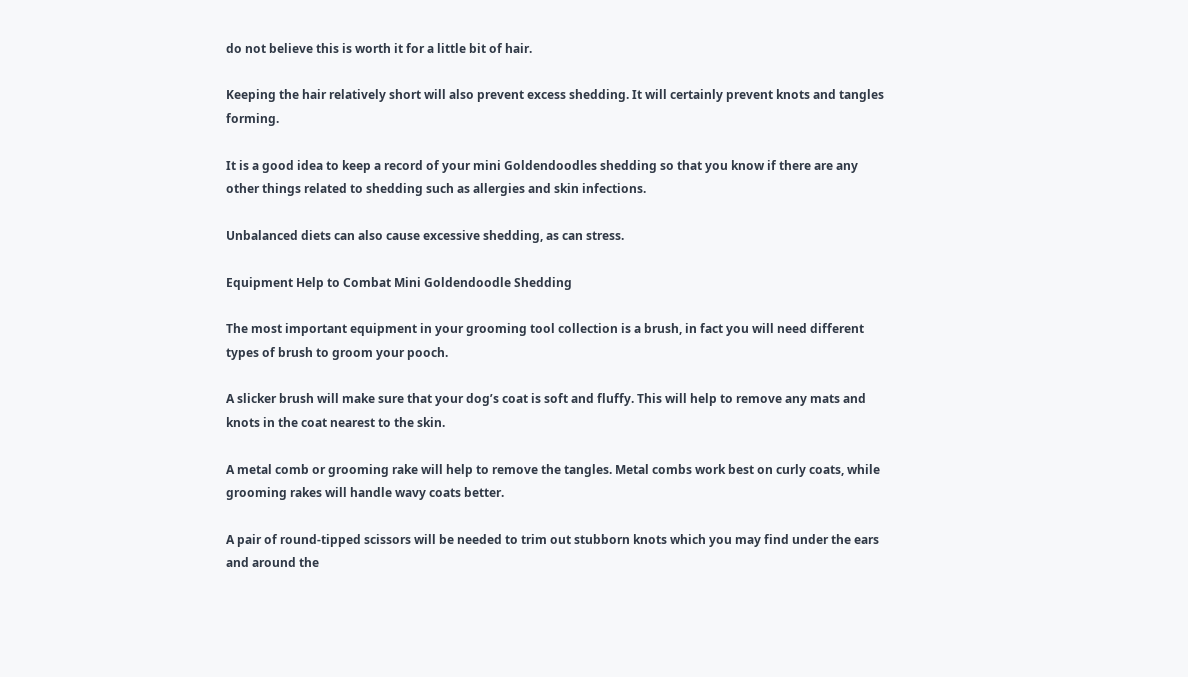do not believe this is worth it for a little bit of hair.

Keeping the hair relatively short will also prevent excess shedding. It will certainly prevent knots and tangles forming.

It is a good idea to keep a record of your mini Goldendoodles shedding so that you know if there are any other things related to shedding such as allergies and skin infections.

Unbalanced diets can also cause excessive shedding, as can stress.

Equipment Help to Combat Mini Goldendoodle Shedding

The most important equipment in your grooming tool collection is a brush, in fact you will need different types of brush to groom your pooch.

A slicker brush will make sure that your dog’s coat is soft and fluffy. This will help to remove any mats and knots in the coat nearest to the skin.

A metal comb or grooming rake will help to remove the tangles. Metal combs work best on curly coats, while grooming rakes will handle wavy coats better.

A pair of round-tipped scissors will be needed to trim out stubborn knots which you may find under the ears and around the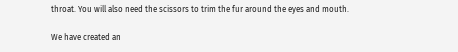throat. You will also need the scissors to trim the fur around the eyes and mouth.

We have created an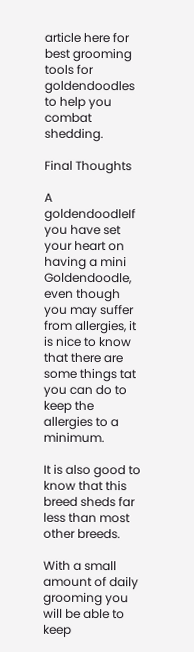article here for best grooming tools for goldendoodles to help you combat shedding.

Final Thoughts

A goldendoodleIf you have set your heart on having a mini Goldendoodle, even though you may suffer from allergies, it is nice to know that there are some things tat you can do to keep the allergies to a minimum.

It is also good to know that this breed sheds far less than most other breeds.

With a small amount of daily grooming you will be able to keep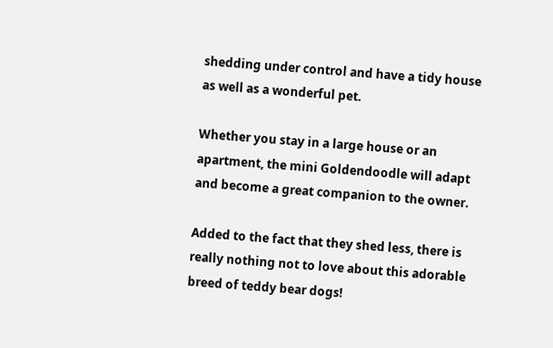shedding under control and have a tidy house as well as a wonderful pet.

Whether you stay in a large house or an apartment, the mini Goldendoodle will adapt and become a great companion to the owner.

Added to the fact that they shed less, there is really nothing not to love about this adorable breed of teddy bear dogs!